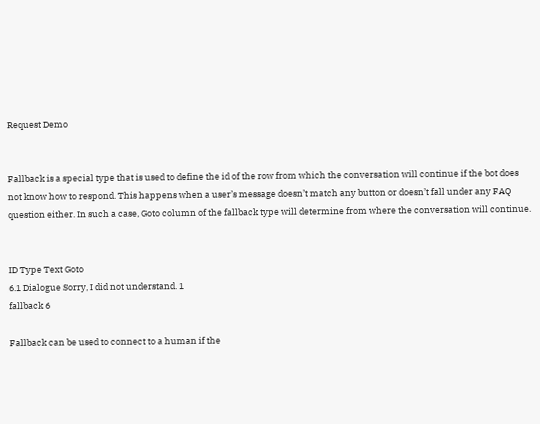Request Demo


Fallback is a special type that is used to define the id of the row from which the conversation will continue if the bot does not know how to respond. This happens when a user’s message doesn’t match any button or doesn’t fall under any FAQ question either. In such a case, Goto column of the fallback type will determine from where the conversation will continue.


ID Type Text Goto
6.1 Dialogue Sorry, I did not understand. 1
fallback 6

Fallback can be used to connect to a human if the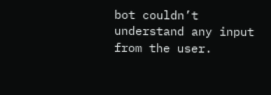bot couldn’t understand any input from the user.